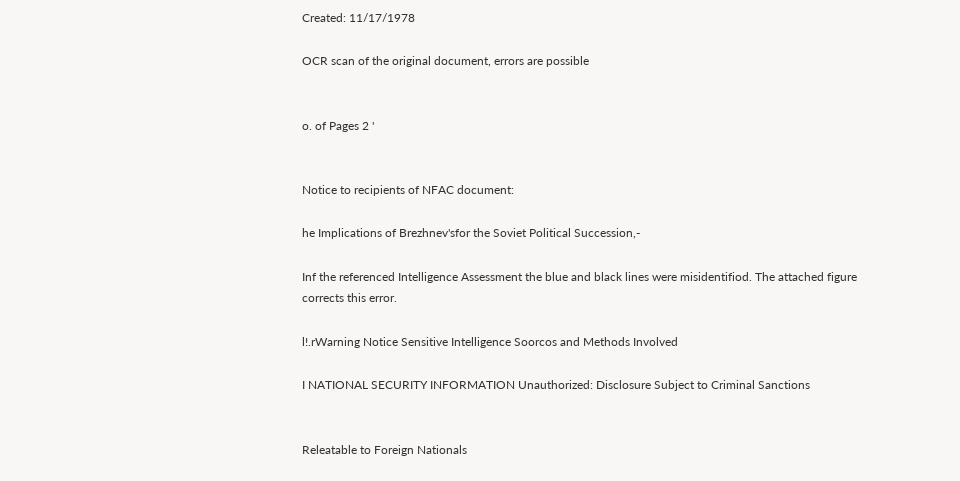Created: 11/17/1978

OCR scan of the original document, errors are possible


o. of Pages 2 '


Notice to recipients of NFAC document:

he Implications of Brezhnev'sfor the Soviet Political Succession,-

Inf the referenced Intelligence Assessment the blue and black lines were misidentifiod. The attached figure corrects this error.

l!.rWarning Notice Sensitive Intelligence Soorcos and Methods Involved

I NATIONAL SECURITY INFORMATION Unauthorized: Disclosure Subject to Criminal Sanctions


Releatable to Foreign Nationals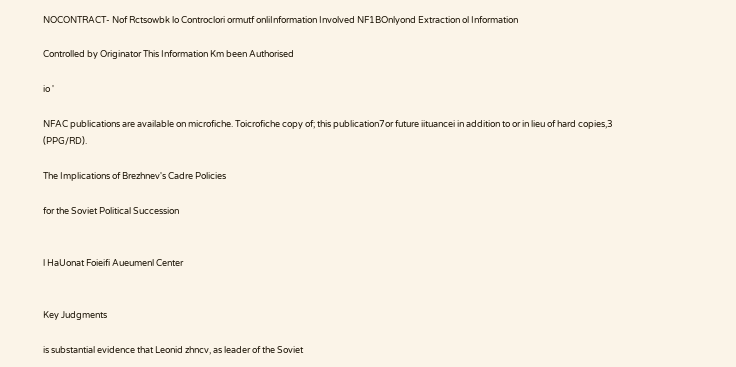NOCONTRACT- Nof Rctsowbk lo Controclori ormutf onliInformation Involved NF1BOnlyond Extraction ol Information

Controlled by Originator This Information Km been Authorised

io '

NFAC publications are available on microfiche. Toicrofiche copy of; this publication7or future iituancei in addition to or in lieu of hard copies,3 (PPG/RD).

The Implications of Brezhnev's Cadre Policies

for the Soviet Political Succession


l HaUonat Foieifi Aueumenl Center


Key Judgments

is substantial evidence that Leonid zhncv, as leader of the Soviet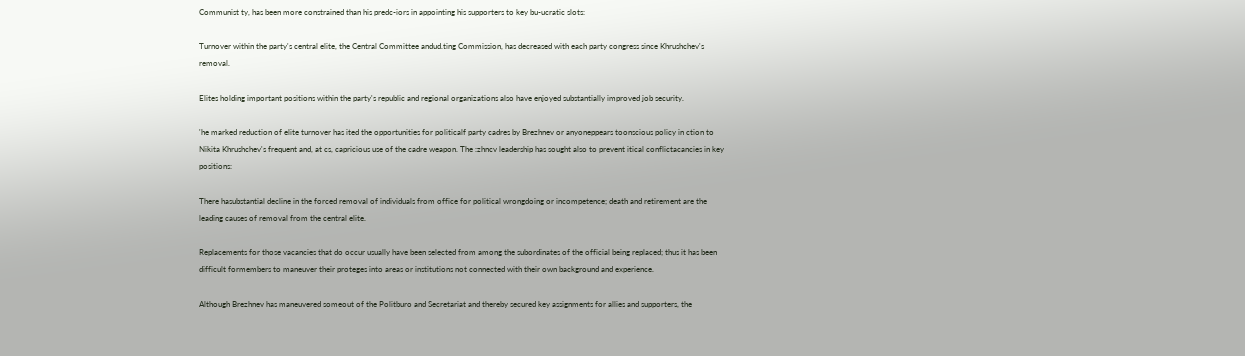Communist ty, has been more constrained than his predc-iors in appointing his supporters to key bu-ucratic slots:

Turnover within the party's central elite, the Central Committee andud.ting Commission, has decreased with each party congress since Khrushchev's removal.

Elites holding important positions within the party's republic and regional organizations also have enjoyed substantially improved job security.

'he marked reduction of elite turnover has ited the opportunities for politicalf party cadres by Brezhnev or anyoneppears toonscious policy in ction to Nikita Khrushchev's frequent and, at cs, capricious use of the cadre weapon. The :zhncv leadership has sought also to prevent itical conflictacancies in key positions:

There hasubstantial decline in the forced removal of individuals from office for political wrongdoing or incompetence; death and retirement are the leading causes of removal from the central elite.

Replacements for those vacancies that do occur usually have been selected from among the subordinates of the official being replaced; thus it has been difficult formembers to maneuver their proteges into areas or institutions not connected with their own background and experience.

Although Brezhnev has maneuvered someout of the Politburo and Secretariat and thereby secured key assignments for allies and supporters, the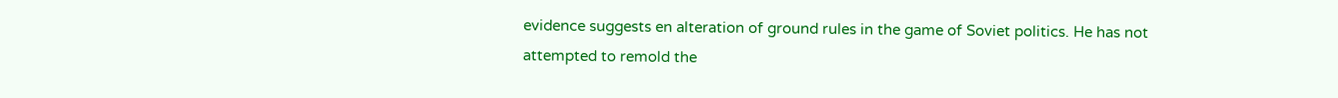evidence suggests en alteration of ground rules in the game of Soviet politics. He has not attempted to remold the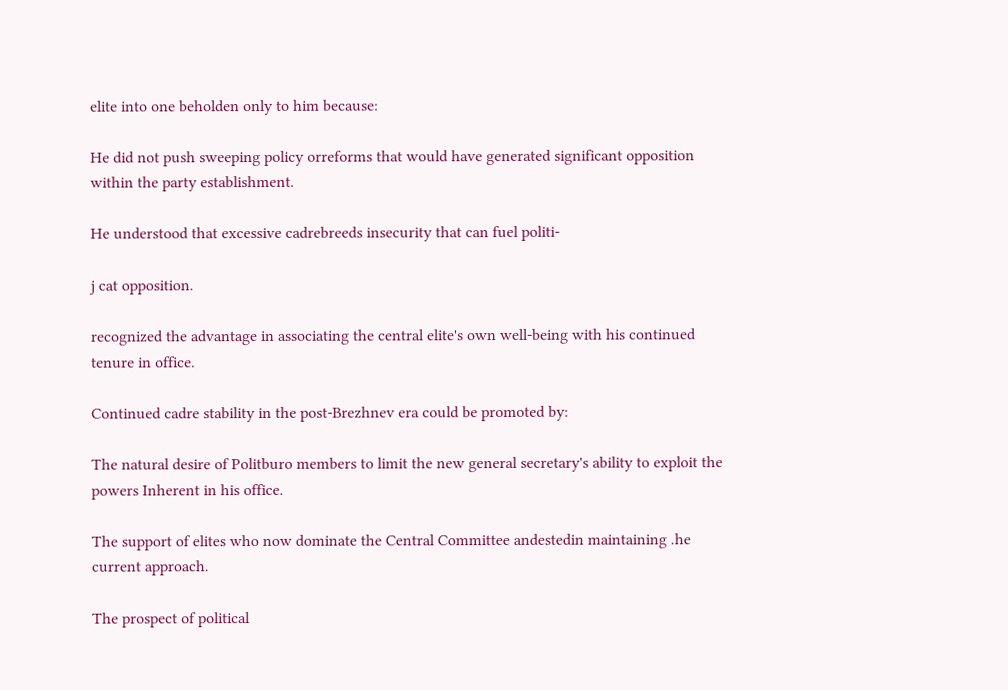elite into one beholden only to him because:

He did not push sweeping policy orreforms that would have generated significant opposition within the party establishment.

He understood that excessive cadrebreeds insecurity that can fuel politi-

j cat opposition.

recognized the advantage in associating the central elite's own well-being with his continued tenure in office.

Continued cadre stability in the post-Brezhnev era could be promoted by:

The natural desire of Politburo members to limit the new general secretary's ability to exploit the powers Inherent in his office.

The support of elites who now dominate the Central Committee andestedin maintaining .he current approach.

The prospect of political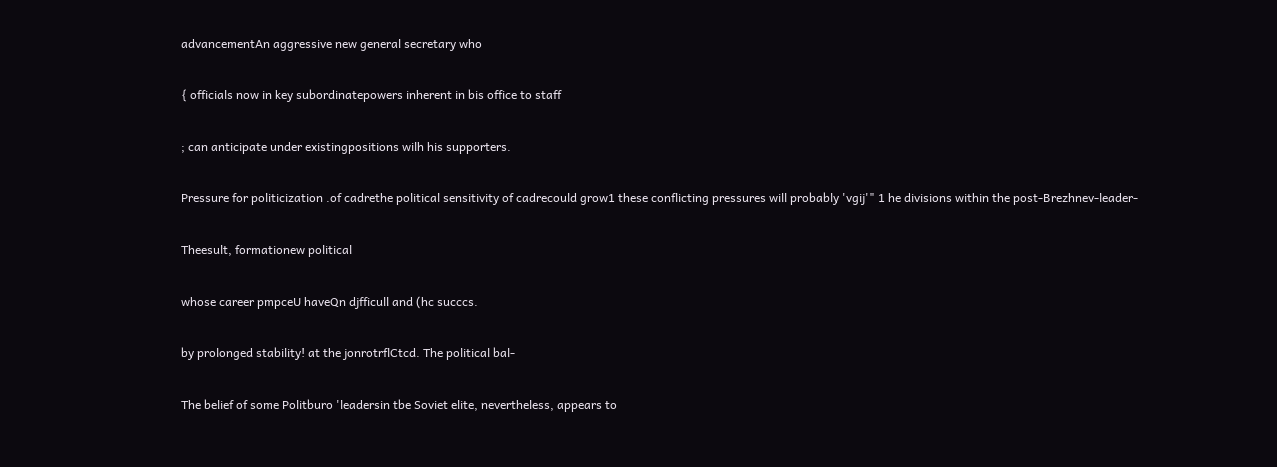advancementAn aggressive new general secretary who

{ officials now in key subordinatepowers inherent in bis office to staff

; can anticipate under existingpositions wilh his supporters.

Pressure for politicization .of cadrethe political sensitivity of cadrecould grow1 these conflicting pressures will probably 'vgij'" 1 he divisions within the post-Brezhnev-leader-

Theesult, formationew political

whose career pmpceU haveQn djfficull and (hc succcs.

by prolonged stability! at the jonrotrflCtcd. The political bal-

The belief of some Politburo 'leadersin tbe Soviet elite, nevertheless, appears to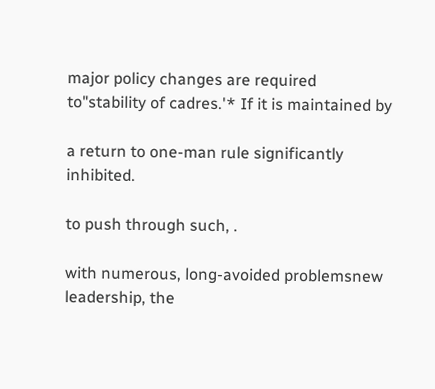major policy changes are required to"stability of cadres.'* If it is maintained by

a return to one-man rule significantly inhibited.

to push through such, .

with numerous, long-avoided problemsnew leadership, the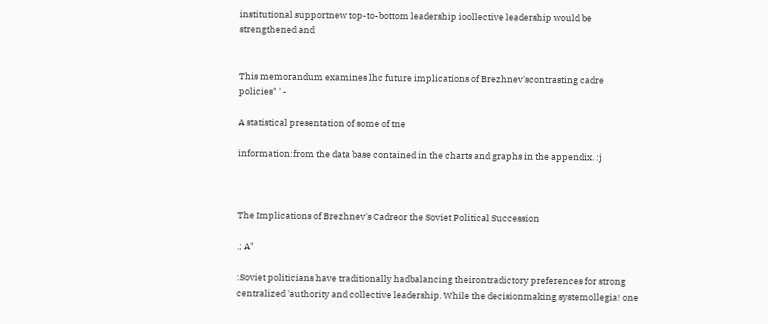institutional supportnew top-to-bottom leadership ioollective leadership would be strengthened and


This memorandum examines lhc future implications of Brezhnev'scontrasting cadre policies" ' -

A statistical presentation of some of tne

information:from the data base contained in the charts and graphs in the appendix. :j



The Implications of Brezhnev's Cadreor the Soviet Political Succession

.; A"

:Soviet politicians have traditionally hadbalancing theirontradictory preferences for strong centralized 'authority and collective leadership. While the decisionmaking systemollegia! one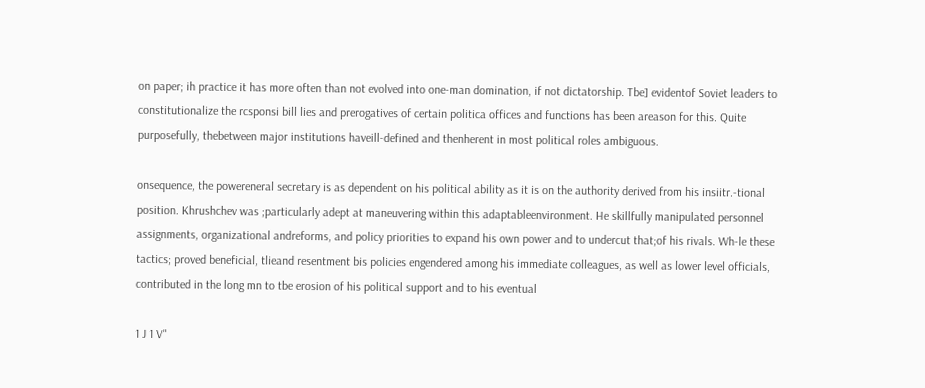on paper; ih practice it has more often than not evolved into one-man domination, if not dictatorship. Tbe] evidentof Soviet leaders to constitutionalize the rcsponsi bill lies and prerogatives of certain politica offices and functions has been areason for this. Quite purposefully, thebetween major institutions haveill-defined and thenherent in most political roles ambiguous.

onsequence, the powereneral secretary is as dependent on his political ability as it is on the authority derived from his insiitr.-tional position. Khrushchev was ;particularly adept at maneuvering within this adaptableenvironment. He skillfully manipulated personnel assignments, organizational andreforms, and policy priorities to expand his own power and to undercut that;of his rivals. Wh-le these tactics; proved beneficial, tlieand resentment bis policies engendered among his immediate colleagues, as well as lower level officials, contributed in the long mn to tbe erosion of his political support and to his eventual

1 J 1 V"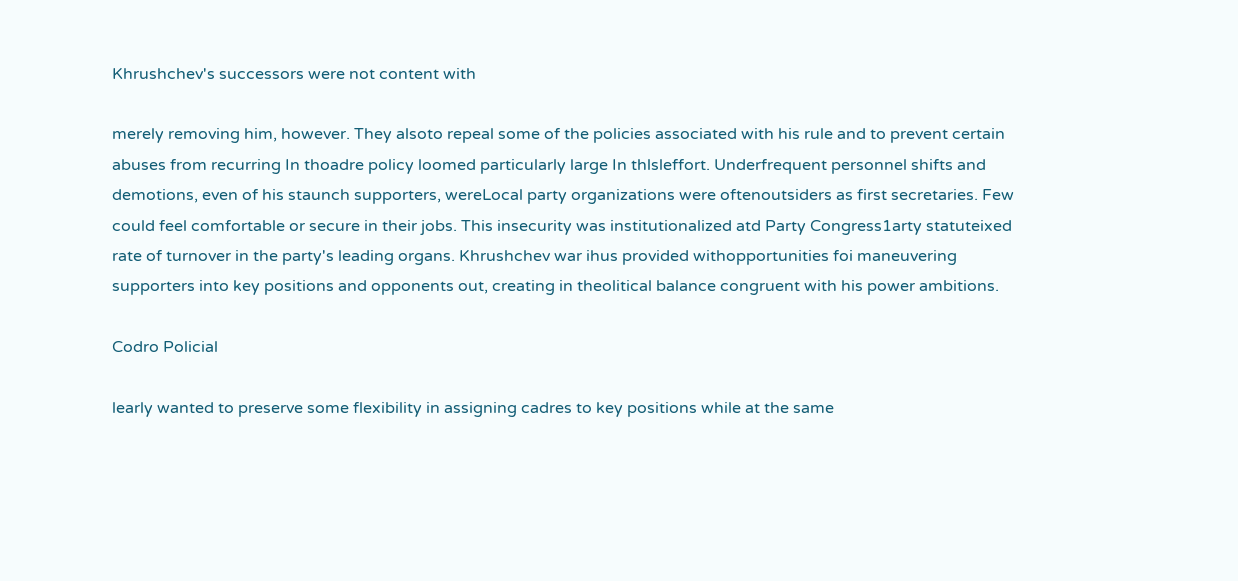Khrushchev's successors were not content with

merely removing him, however. They alsoto repeal some of the policies associated with his rule and to prevent certain abuses from recurring In thoadre policy loomed particularly large In thlsleffort. Underfrequent personnel shifts and demotions, even of his staunch supporters, wereLocal party organizations were oftenoutsiders as first secretaries. Few could feel comfortable or secure in their jobs. This insecurity was institutionalized atd Party Congress1arty statuteixed rate of turnover in the party's leading organs. Khrushchev war ihus provided withopportunities foi maneuvering supporters into key positions and opponents out, creating in theolitical balance congruent with his power ambitions.

Codro Policial

learly wanted to preserve some flexibility in assigning cadres to key positions while at the same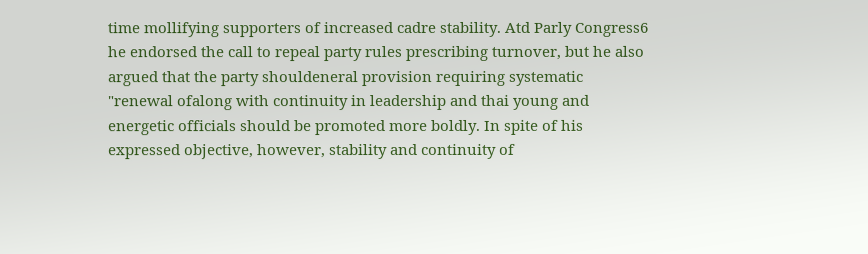time mollifying supporters of increased cadre stability. Atd Parly Congress6 he endorsed the call to repeal party rules prescribing turnover, but he also argued that the party shouldeneral provision requiring systematic "renewal ofalong with continuity in leadership and thai young and energetic officials should be promoted more boldly. In spite of his expressed objective, however, stability and continuity of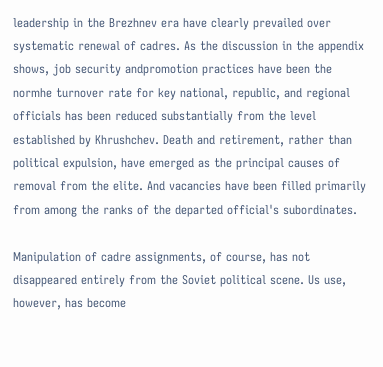leadership in the Brezhnev era have clearly prevailed over systematic renewal of cadres. As the discussion in the appendix shows, job security andpromotion practices have been the normhe turnover rate for key national, republic, and regional officials has been reduced substantially from the level established by Khrushchev. Death and retirement, rather than political expulsion, have emerged as the principal causes of removal from the elite. And vacancies have been filled primarily from among the ranks of the departed official's subordinates.

Manipulation of cadre assignments, of course, has not disappeared entirely from the Soviet political scene. Us use, however, has become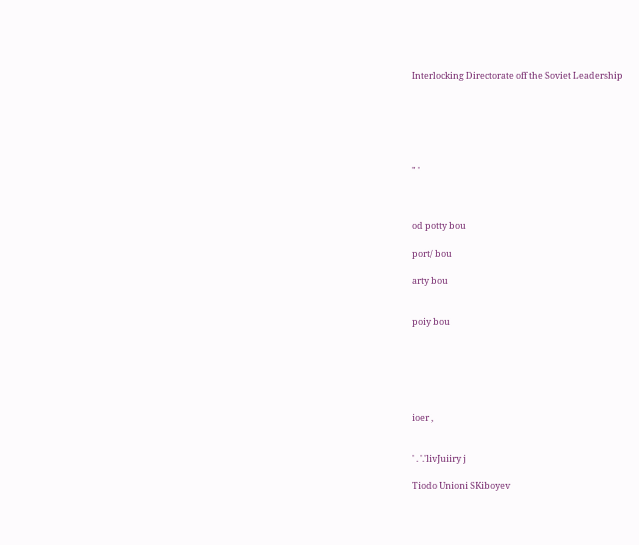Interlocking Directorate off the Soviet Leadership






" '



od potty bou

port/ bou

arty bou


poiy bou






ioer ,


' . '.'livJuiiry j

Tiodo Unioni SKiboyev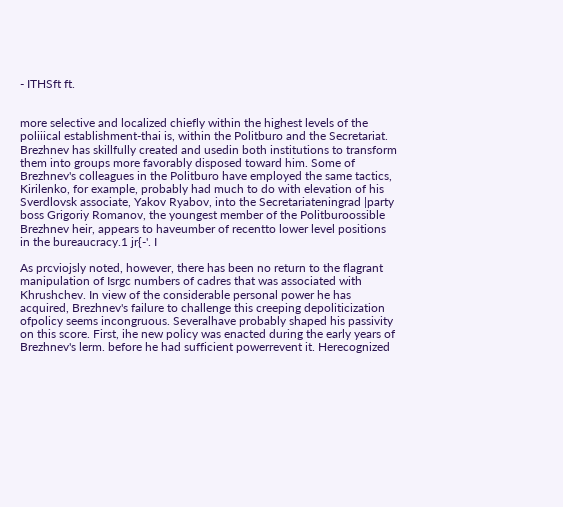- ITHSft ft.


more selective and localized chiefly within the highest levels of the poliiical establishment-thai is, within the Politburo and the Secretariat. Brezhnev has skillfully created and usedin both institutions to transform them into groups more favorably disposed toward him. Some of Brezhnev's colleagues in the Politburo have employed the same tactics, Kirilenko, for example, probably had much to do with elevation of his Sverdlovsk associate, Yakov Ryabov, into the Secretariateningrad |party boss Grigoriy Romanov, the youngest member of the Politburoossible Brezhnev heir, appears to haveumber of recentto lower level positions in the bureaucracy.1 jr{-'. I

As prcviojsly noted, however, there has been no return to the flagrant manipulation of Isrgc numbers of cadres that was associated with Khrushchev. In view of the considerable personal power he has acquired, Brezhnev's failure to challenge this creeping depoliticization ofpolicy seems incongruous. Severalhave probably shaped his passivity on this score. First, ihe new policy was enacted during the early years of Brezhnev's lerm. before he had sufficient powerrevent it. Herecognized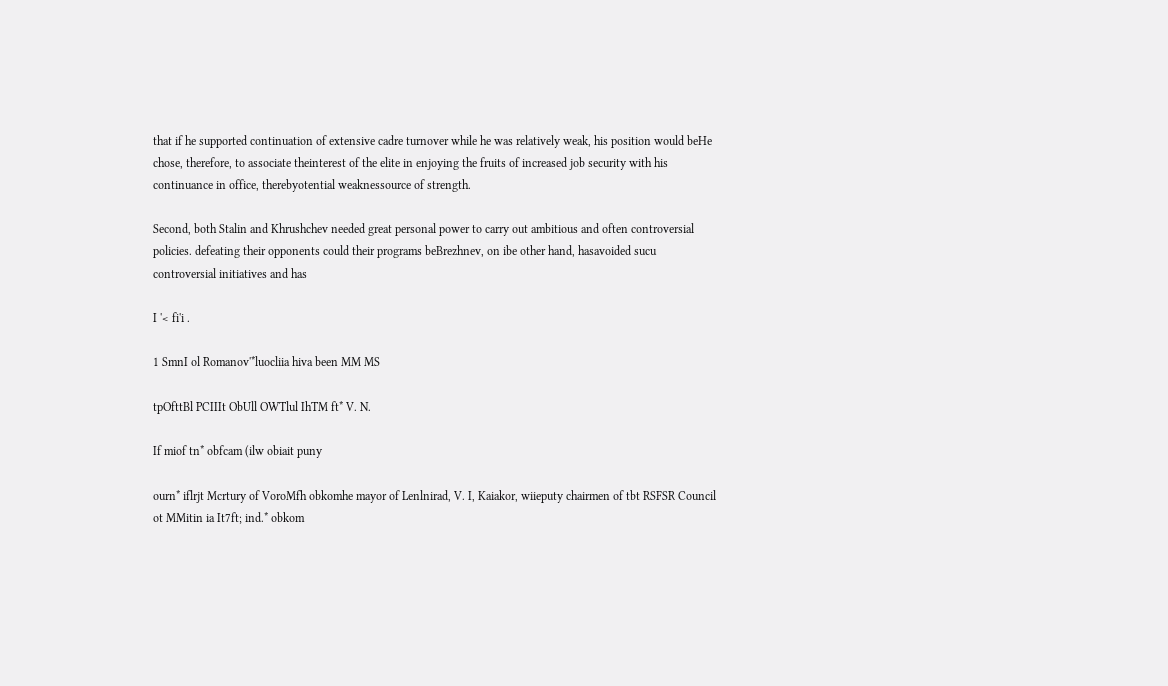that if he supported continuation of extensive cadre turnover while he was relatively weak, his position would beHe chose, therefore, to associate theinterest of the elite in enjoying the fruits of increased job security with his continuance in office, therebyotential weaknessource of strength.

Second, both Stalin and Khrushchev needed great personal power to carry out ambitious and often controversial policies. defeating their opponents could their programs beBrezhnev, on ibe other hand, hasavoided sucu controversial initiatives and has

I '< fi'i .

1 SmnI ol Romanov'*luocliia hiva been MM MS

tpOfttBl PCIIIt ObUll OWTlul IhTM ft* V. N.

If miof tn* obfcam (ilw obiait puny

ourn* iflrjt Mcrtury of VoroMfh obkomhe mayor of Lenlnirad, V. I, Kaiakor, wiieputy chairmen of tbt RSFSR Council ot MMitin ia It7ft; ind.* obkom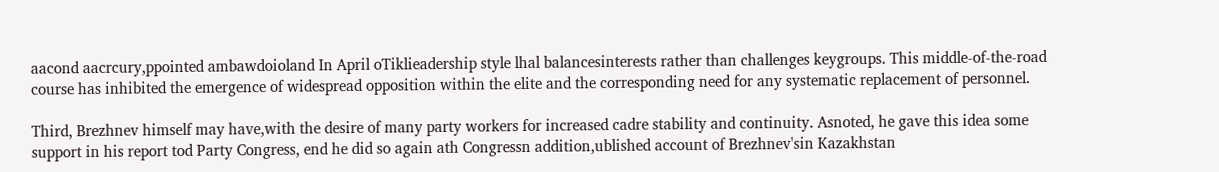aacond aacrcury,ppointed ambawdoioland In April oTiklieadership style lhal balancesinterests rather than challenges keygroups. This middle-of-the-road course has inhibited the emergence of widespread opposition within the elite and the corresponding need for any systematic replacement of personnel.

Third, Brezhnev himself may have,with the desire of many party workers for increased cadre stability and continuity. Asnoted, he gave this idea some support in his report tod Party Congress, end he did so again ath Congressn addition,ublished account of Brezhnev'sin Kazakhstan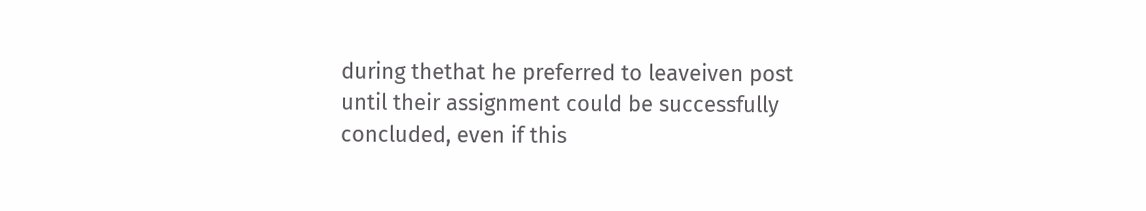during thethat he preferred to leaveiven post until their assignment could be successfully concluded, even if this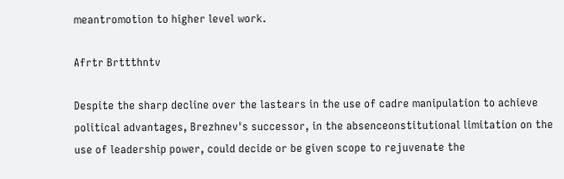meantromotion to higher level work.

Afrtr Brttthntv

Despite the sharp decline over the lastears in the use of cadre manipulation to achieve political advantages, Brezhnev's successor, in the absenceonstitutional limitation on the use of leadership power, could decide or be given scope to rejuvenate the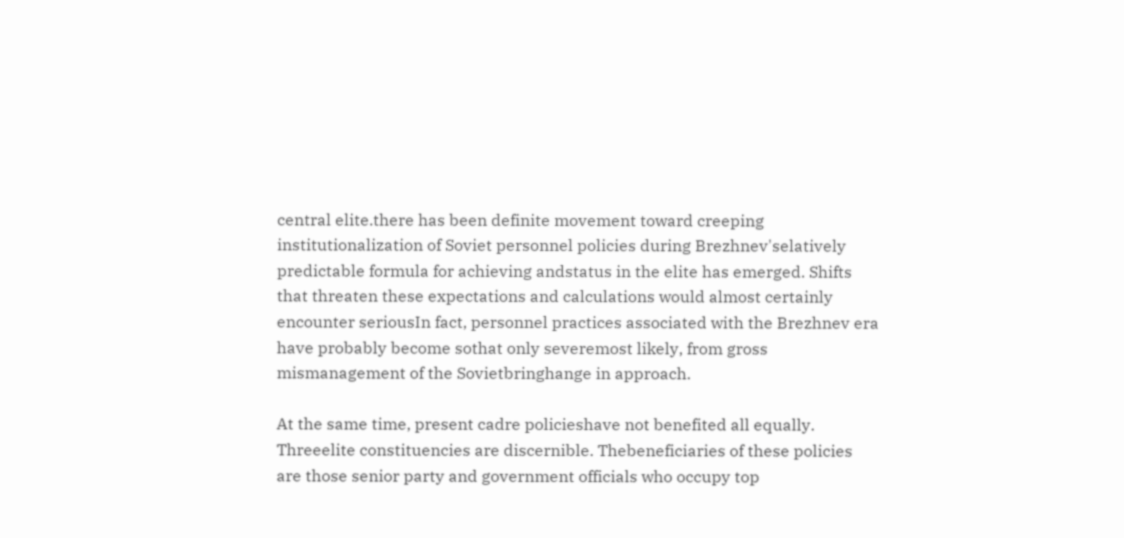central elite.there has been definite movement toward creeping institutionalization of Soviet personnel policies during Brezhnev'selatively predictable formula for achieving andstatus in the elite has emerged. Shifts that threaten these expectations and calculations would almost certainly encounter seriousIn fact, personnel practices associated with the Brezhnev era have probably become sothat only severemost likely, from gross mismanagement of the Sovietbringhange in approach.

At the same time, present cadre policieshave not benefited all equally. Threeelite constituencies are discernible. Thebeneficiaries of these policies are those senior party and government officials who occupy top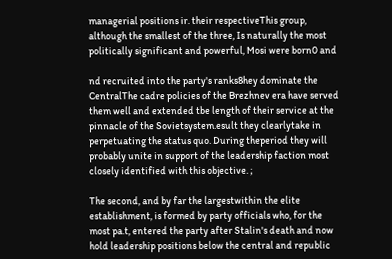managerial positions ir. their respectiveThis group, although the smallest of the three, Is naturally the most politically significant and powerful, Mosi were born0 and

nd recruited into the party's ranks8hey dominate the CentralThe cadre policies of the Brezhnev era have served them well and extended tbe length of their service at the pinnacle of the Sovietsystem.esult they clearlytake in perpetuating the status quo. During theperiod they will probably unite in support of the leadership faction most closely identified with this objective. ;

The second, and by far the largestwithin the elite establishment, is formed by party officials who, for the most pa.t, entered the party after Stalin's death and now hold leadership positions below the central and republic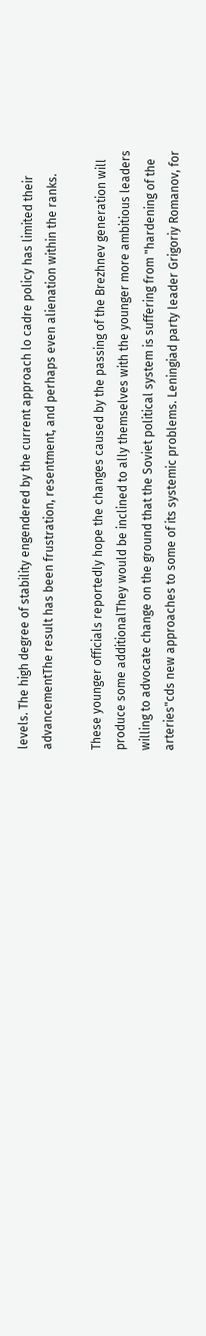levels. The high degree of stability engendered by the current approach lo cadre policy has limited their advancementThe result has been frustration, resentment, and perhaps even alienation within the ranks.

These younger officials reportedly hope the changes caused by the passing of the Brezhnev generation will produce some additionalThey would be inclined to ally themselves with the younger more ambitious leaders willing to advocate change on the ground that the Soviet political system is suffering from "hardening of the arteries"cds new approaches to some of its systemic problems. Leningiad party leader Grigoriy Romanov, for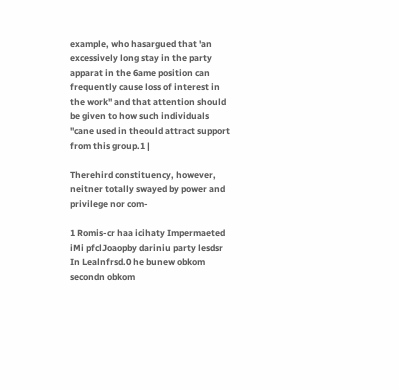example, who hasargued that 'an excessively long stay in the party apparat in the 6ame position can frequently cause loss of interest in the work" and that attention should be given to how such individuals "cane used in theould attract support from this group.1 |

Therehird constituency, however, neitner totally swayed by power and privilege nor com-

1 Romis-cr haa icihaty Impermaeted iMi pfclJoaopby dariniu party lesdsr In Lealnfrsd.0 he bunew obkom secondn obkom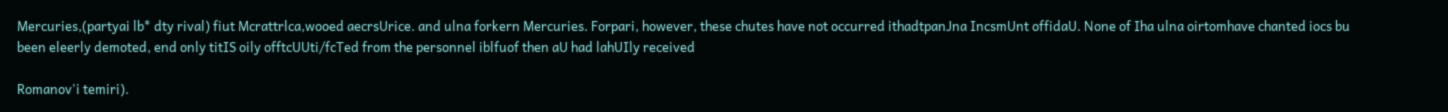Mercuries,(partyai lb* dty rival) fiut Mcrattrlca,wooed aecrsUrice. and ulna forkern Mercuries. Forpari, however, these chutes have not occurred ithadtpanJna IncsmUnt offidaU. None of Iha ulna oirtomhave chanted iocs bu been eleerly demoted, end only titIS oily offtcUUti/fcTed from the personnel iblfuof then aU had lahUIly received

Romanov'i temiri).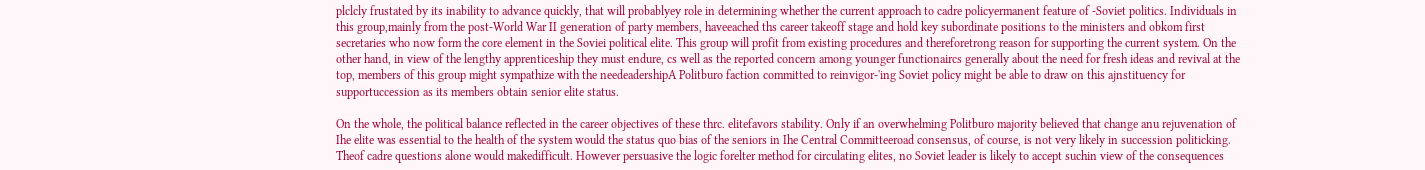plclcly frustated by its inability to advance quickly, that will probablyey role in determining whether the current approach to cadre policyermanent feature of -Soviet politics. Individuals in this group,mainly from the post-World War II generation of party members, haveeached ths career takeoff stage and hold key subordinate positions to the ministers and obkom first secretaries who now form the core element in the Soviei political elite. This group will profit from existing procedures and thereforetrong reason for supporting the current system. On the other hand, in view of the lengthy apprenticeship they must endure, cs well as the reported concern among younger functionaircs generally about the need for fresh ideas and revival at the top, members of this group might sympathize with the needeadershipA Politburo faction committed to reinvigor-'ing Soviet policy might be able to draw on this ajnstituency for supportuccession as its members obtain senior elite status.

On the whole, the political balance reflected in the career objectives of these thrc. elitefavors stability. Only if an overwhelming Politburo majority believed that change anu rejuvenation of Ihe elite was essential to the health of the system would the status quo bias of the seniors in Ihe Central Committeeroad consensus, of course, is not very likely in succession politicking. Theof cadre questions alone would makedifficult. However persuasive the logic forelter method for circulating elites, no Soviet leader is likely to accept suchin view of the consequences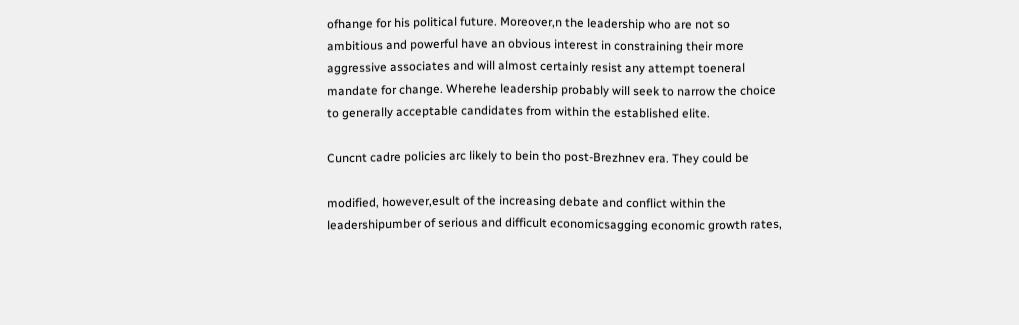ofhange for his political future. Moreover,n the leadership who are not so ambitious and powerful have an obvious interest in constraining their more aggressive associates and will almost certainly resist any attempt toeneral mandate for change. Wherehe leadership probably will seek to narrow the choice to generally acceptable candidates from within the established elite.

Cuncnt cadre policies arc likely to bein tho post-Brezhnev era. They could be

modified, however,esult of the increasing debate and conflict within the leadershipumber of serious and difficult economicsagging economic growth rates,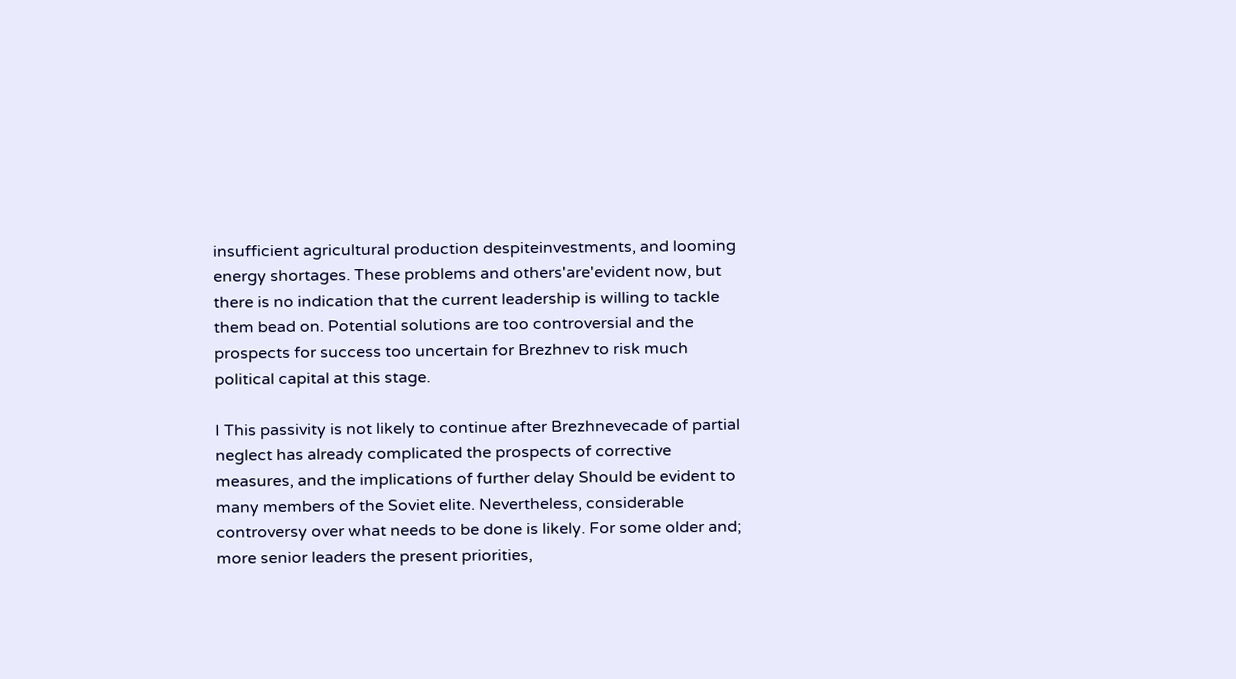insufficient agricultural production despiteinvestments, and looming energy shortages. These problems and others'are'evident now, but there is no indication that the current leadership is willing to tackle them bead on. Potential solutions are too controversial and the prospects for success too uncertain for Brezhnev to risk much political capital at this stage.

I This passivity is not likely to continue after Brezhnevecade of partial neglect has already complicated the prospects of corrective measures, and the implications of further delay Should be evident to many members of the Soviet elite. Nevertheless, considerable controversy over what needs to be done is likely. For some older and; more senior leaders the present priorities,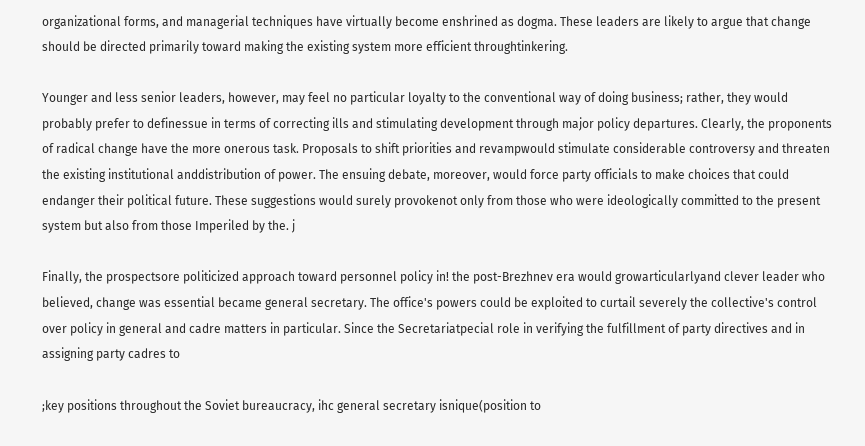organizational forms, and managerial techniques have virtually become enshrined as dogma. These leaders are likely to argue that change should be directed primarily toward making the existing system more efficient throughtinkering.

Younger and less senior leaders, however, may feel no particular loyalty to the conventional way of doing business; rather, they would probably prefer to definessue in terms of correcting ills and stimulating development through major policy departures. Clearly, the proponents of radical change have the more onerous task. Proposals to shift priorities and revampwould stimulate considerable controversy and threaten the existing institutional anddistribution of power. The ensuing debate, moreover, would force party officials to make choices that could endanger their political future. These suggestions would surely provokenot only from those who were ideologically committed to the present system but also from those Imperiled by the. j

Finally, the prospectsore politicized approach toward personnel policy in! the post-Brezhnev era would growarticularlyand clever leader who believed, change was essential became general secretary. The office's powers could be exploited to curtail severely the collective's control over policy in general and cadre matters in particular. Since the Secretariatpecial role in verifying the fulfillment of party directives and in assigning party cadres to

;key positions throughout the Soviet bureaucracy, ihc general secretary isnique(position to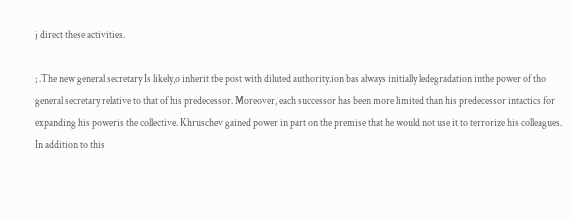j direct these activities.

; .The new general secretary Is likely,o inherit tbe post with diluted authority.ion bas always initially ledegradation inthe power of tho general secretary relative to that of his predecessor. Moreover, each successor has been more limited than his predecessor intactics for expanding his poweris the collective. Khruschev gained power in part on the premise that he would not use it to terrorize his colleagues. In addition to this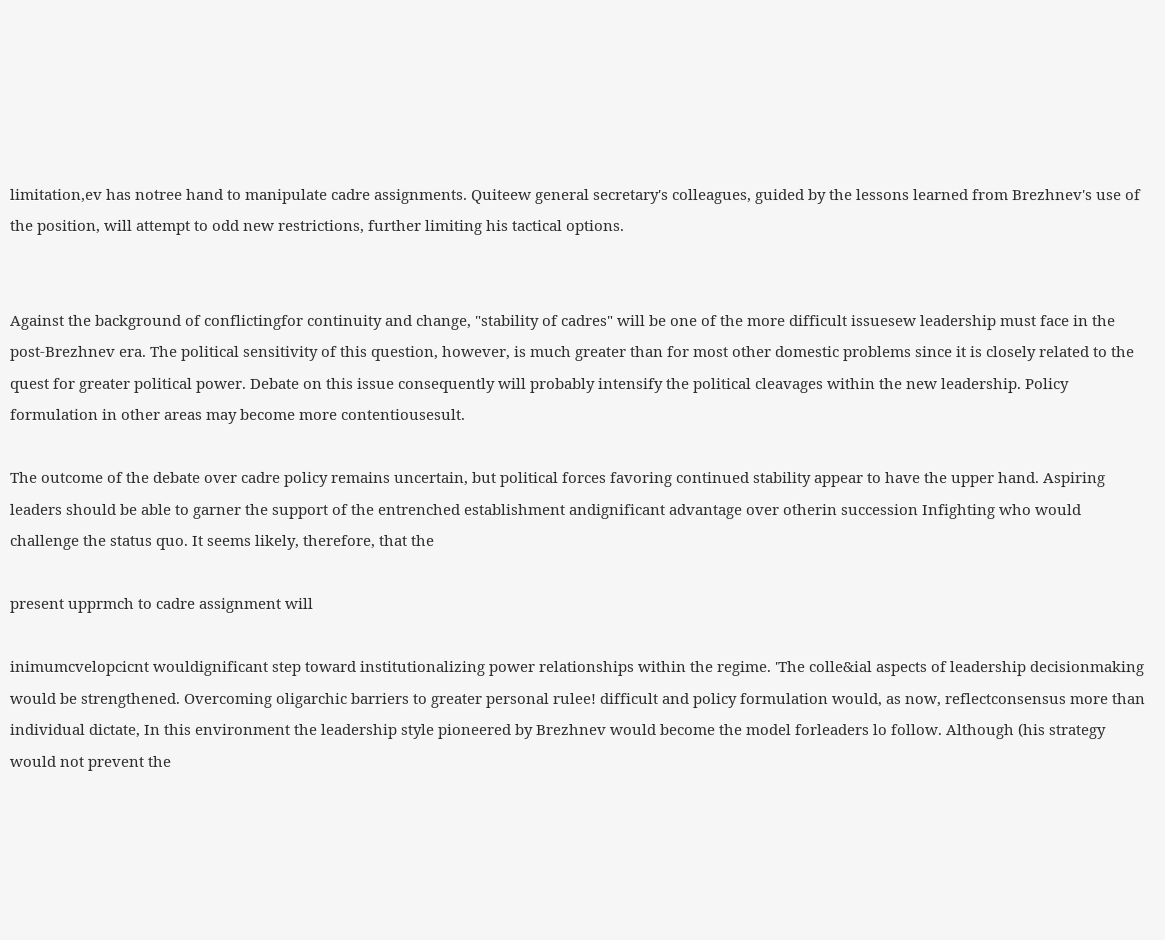limitation,ev has notree hand to manipulate cadre assignments. Quiteew general secretary's colleagues, guided by the lessons learned from Brezhnev's use of the position, will attempt to odd new restrictions, further limiting his tactical options.


Against the background of conflictingfor continuity and change, "stability of cadres" will be one of the more difficult issuesew leadership must face in the post-Brezhnev era. The political sensitivity of this question, however, is much greater than for most other domestic problems since it is closely related to the quest for greater political power. Debate on this issue consequently will probably intensify the political cleavages within the new leadership. Policy formulation in other areas may become more contentiousesult.

The outcome of the debate over cadre policy remains uncertain, but political forces favoring continued stability appear to have the upper hand. Aspiring leaders should be able to garner the support of the entrenched establishment andignificant advantage over otherin succession Infighting who would challenge the status quo. It seems likely, therefore, that the

present upprmch to cadre assignment will

inimumcvelopcicnt wouldignificant step toward institutionalizing power relationships within the regime. 'The colle&ial aspects of leadership decisionmaking would be strengthened. Overcoming oligarchic barriers to greater personal rulee! difficult and policy formulation would, as now, reflectconsensus more than individual dictate, In this environment the leadership style pioneered by Brezhnev would become the model forleaders lo follow. Although (his strategy would not prevent the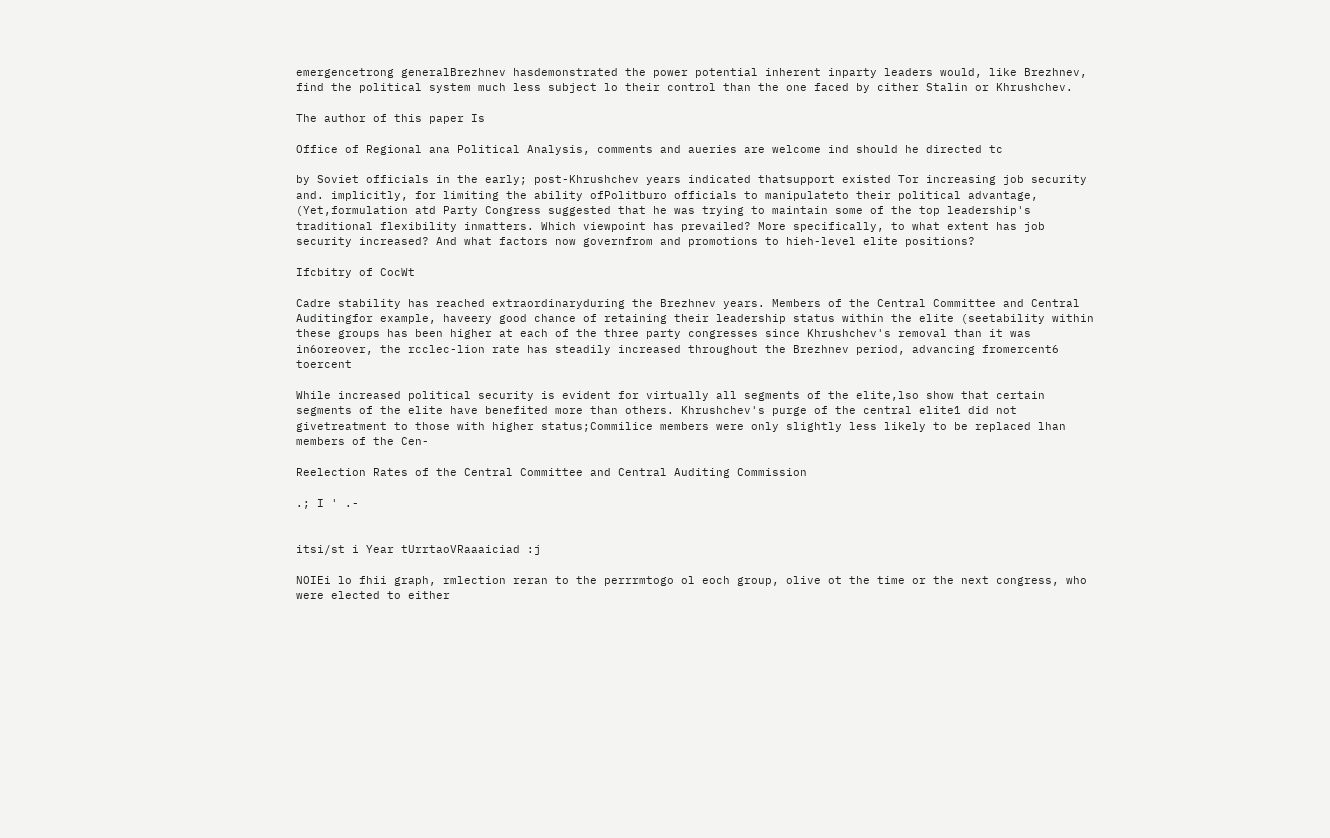emergencetrong generalBrezhnev hasdemonstrated the power potential inherent inparty leaders would, like Brezhnev, find the political system much less subject lo their control than the one faced by cither Stalin or Khrushchev.

The author of this paper Is

Office of Regional ana Political Analysis, comments and aueries are welcome ind should he directed tc

by Soviet officials in the early; post-Khrushchev years indicated thatsupport existed Tor increasing job security and. implicitly, for limiting the ability ofPolitburo officials to manipulateto their political advantage, (Yet,formulation atd Party Congress suggested that he was trying to maintain some of the top leadership's traditional flexibility inmatters. Which viewpoint has prevailed? More specifically, to what extent has job security increased? And what factors now governfrom and promotions to hieh-level elite positions?

Ifcbitry of CocWt

Cadre stability has reached extraordinaryduring the Brezhnev years. Members of the Central Committee and Central Auditingfor example, haveery good chance of retaining their leadership status within the elite (seetability within these groups has been higher at each of the three party congresses since Khrushchev's removal than it was in6oreover, the rcclec-lion rate has steadily increased throughout the Brezhnev period, advancing fromercent6 toercent

While increased political security is evident for virtually all segments of the elite,lso show that certain segments of the elite have benefited more than others. Khrushchev's purge of the central elite1 did not givetreatment to those with higher status;Commilice members were only slightly less likely to be replaced lhan members of the Cen-

Reelection Rates of the Central Committee and Central Auditing Commission

.; I ' .-


itsi/st i Year tUrrtaoVRaaaiciad :j

NOIEi lo fhii graph, rmlection reran to the perrrmtogo ol eoch group, olive ot the time or the next congress, who were elected to either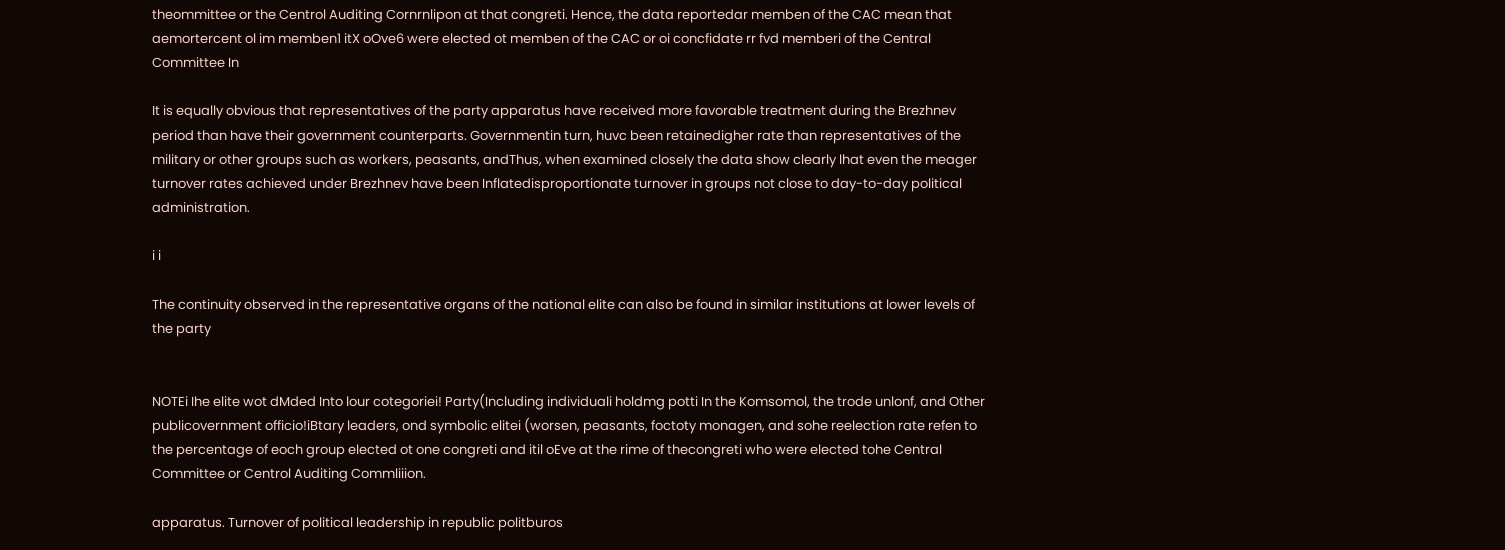theommittee or the Centrol Auditing Cornrnlipon at that congreti. Hence, the data reportedar memben of the CAC mean that aemortercent ol im memben1 itX oOve6 were elected ot memben of the CAC or oi concfidate rr fvd memberi of the Central Committee In

It is equally obvious that representatives of the party apparatus have received more favorable treatment during the Brezhnev period than have their government counterparts. Governmentin turn, huvc been retainedigher rate than representatives of the military or other groups such as workers, peasants, andThus, when examined closely the data show clearly lhat even the meager turnover rates achieved under Brezhnev have been Inflatedisproportionate turnover in groups not close to day-to-day political administration.

i i

The continuity observed in the representative organs of the national elite can also be found in similar institutions at lower levels of the party


NOTEi Ihe elite wot dMded Into lour cotegoriei! Party(Including individuali holdmg potti In the Komsomol, the trode unlonf, and Other publicovernment officio!iBtary leaders, ond symbolic elitei (worsen, peasants, foctoty monagen, and sohe reelection rate refen to the percentage of eoch group elected ot one congreti and itil oEve at the rime of thecongreti who were elected tohe Central Committee or Centrol Auditing Commliiion.

apparatus. Turnover of political leadership in republic politburos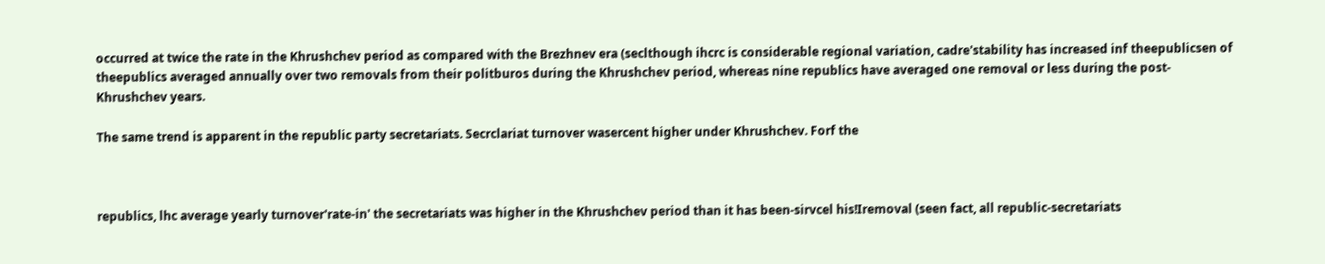occurred at twice the rate in the Khrushchev period as compared with the Brezhnev era (seclthough ihcrc is considerable regional variation, cadre'stability has increased inf theepublicsen of theepublics averaged annually over two removals from their politburos during the Khrushchev period, whereas nine republics have averaged one removal or less during the post-Khrushchev years.

The same trend is apparent in the republic party secretariats. Secrclariat turnover wasercent higher under Khrushchev. Forf the



republics, lhc average yearly turnover'rate-in' the secretariats was higher in the Khrushchev period than it has been-sirvcel his!Iremoval (seen fact, all republic-secretariats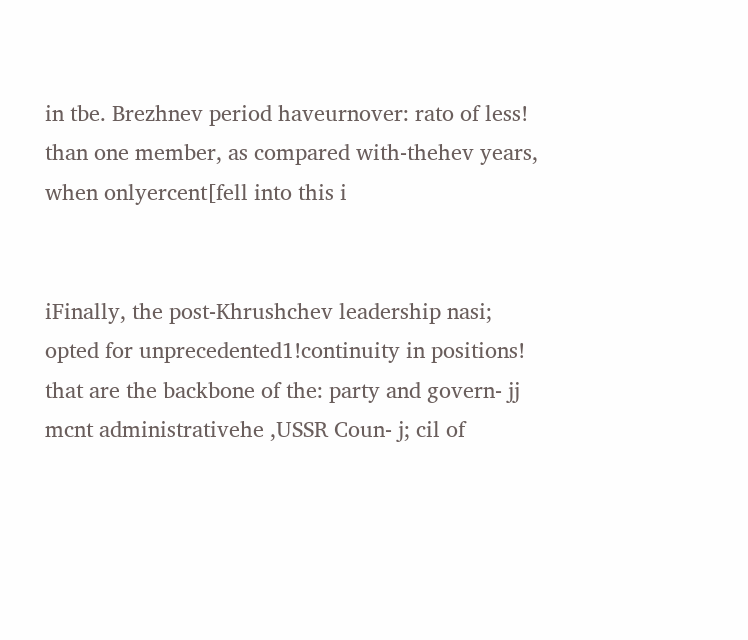in tbe. Brezhnev period haveurnover: rato of less! than one member, as compared with-thehev years, when onlyercent[fell into this i


iFinally, the post-Khrushchev leadership nasi; opted for unprecedented1!continuity in positions! that are the backbone of the: party and govern- jj mcnt administrativehe ,USSR Coun- j; cil of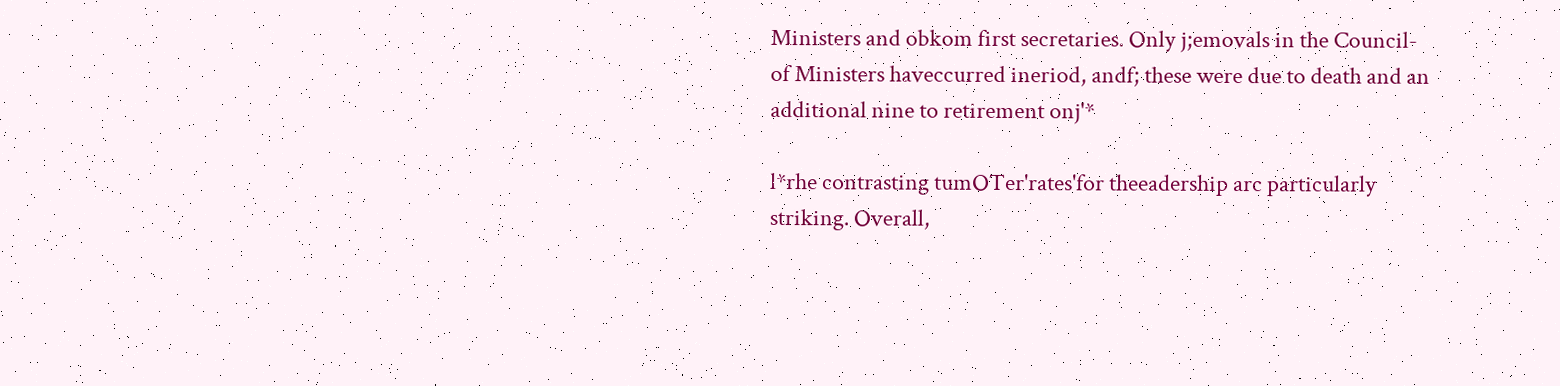Ministers and obkom first secretaries. Only j;emovals in the Council-of Ministers haveccurred ineriod, andf; these were due to death and an additional nine to retirement onj'*

l*rhe contrasting tumOTer'rates'for theeadership arc particularly striking. Overall,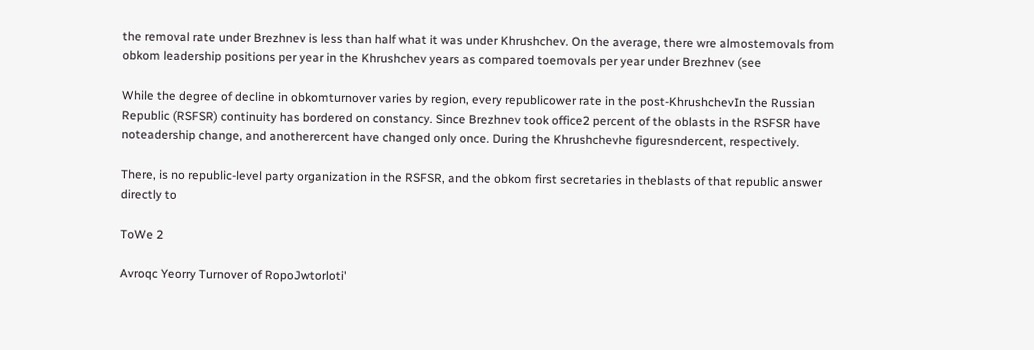the removal rate under Brezhnev is less than half what it was under Khrushchev. On the average, there wre almostemovals from obkom leadership positions per year in the Khrushchev years as compared toemovals per year under Brezhnev (see

While the degree of decline in obkomturnover varies by region, every republicower rate in the post-KhrushchevIn the Russian Republic (RSFSR) continuity has bordered on constancy. Since Brezhnev took office2 percent of the oblasts in the RSFSR have noteadership change, and anotherercent have changed only once. During the Khrushchevhe figuresndercent, respectively.

There, is no republic-level party organization in the RSFSR, and the obkom first secretaries in theblasts of that republic answer directly to

ToWe 2

Avroqc Yeorry Turnover of RopoJwtorloti'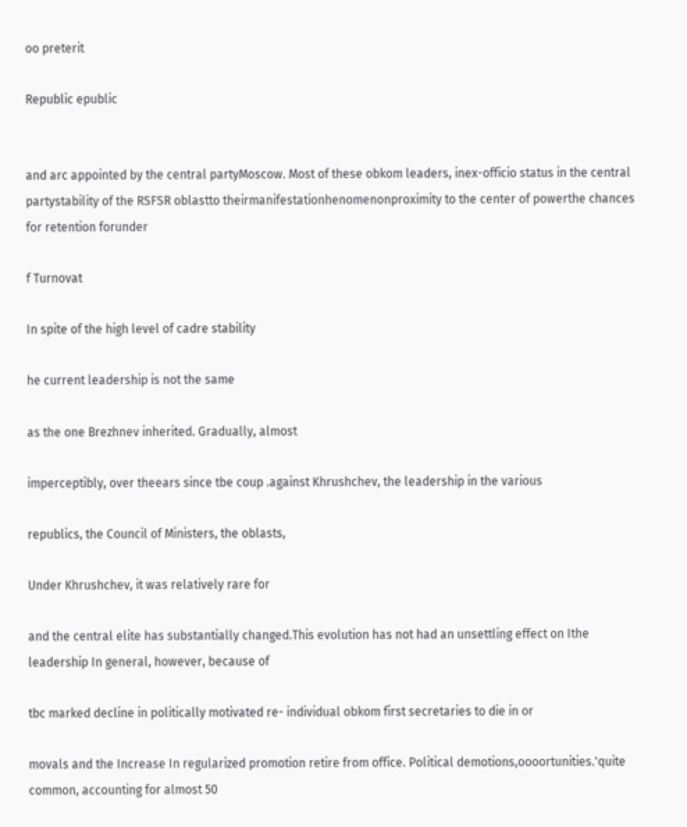oo preterit

Republic epublic


and arc appointed by the central partyMoscow. Most of these obkom leaders, inex-officio status in the central partystability of the RSFSR oblastto theirmanifestationhenomenonproximity to the center of powerthe chances for retention forunder

f Turnovat

In spite of the high level of cadre stability

he current leadership is not the same

as the one Brezhnev inherited. Gradually, almost

imperceptibly, over theears since tbe coup .against Khrushchev, the leadership in the various

republics, the Council of Ministers, the oblasts,

Under Khrushchev, it was relatively rare for

and the central elite has substantially changed.This evolution has not had an unsettling effect on Ithe leadership In general, however, because of

tbc marked decline in politically motivated re- individual obkom first secretaries to die in or

movals and the Increase In regularized promotion retire from office. Political demotions,oooortunities.'quite common, accounting for almost 50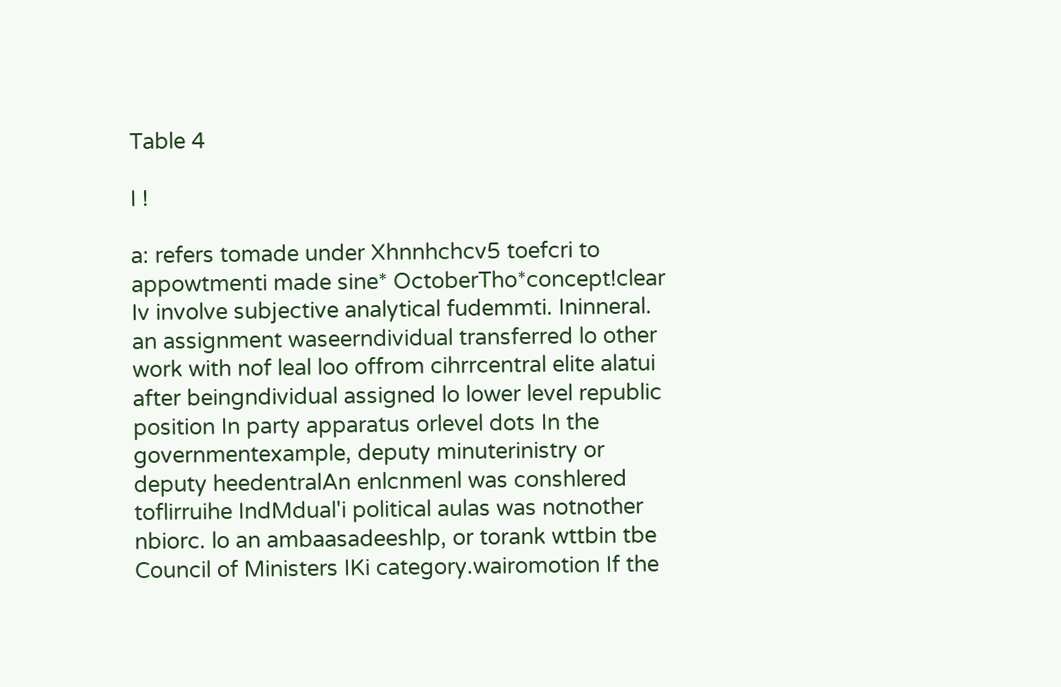Table 4

I !

a: refers tomade under Xhnnhchcv5 toefcri to appowtmenti made sine* OctoberTho*concept!clear Iv involve subjective analytical fudemmti. Ininneral. an assignment waseerndividual transferred lo other work with nof leal loo offrom cihrrcentral elite alatui after beingndividual assigned lo lower level republic position In party apparatus orlevel dots In the governmentexample, deputy minuterinistry or deputy heedentralAn enlcnmenl was conshlered toflirruihe IndMdual'i political aulas was notnother nbiorc. lo an ambaasadeeshlp, or torank wttbin tbe Council of Ministers IKi category.wairomotion If the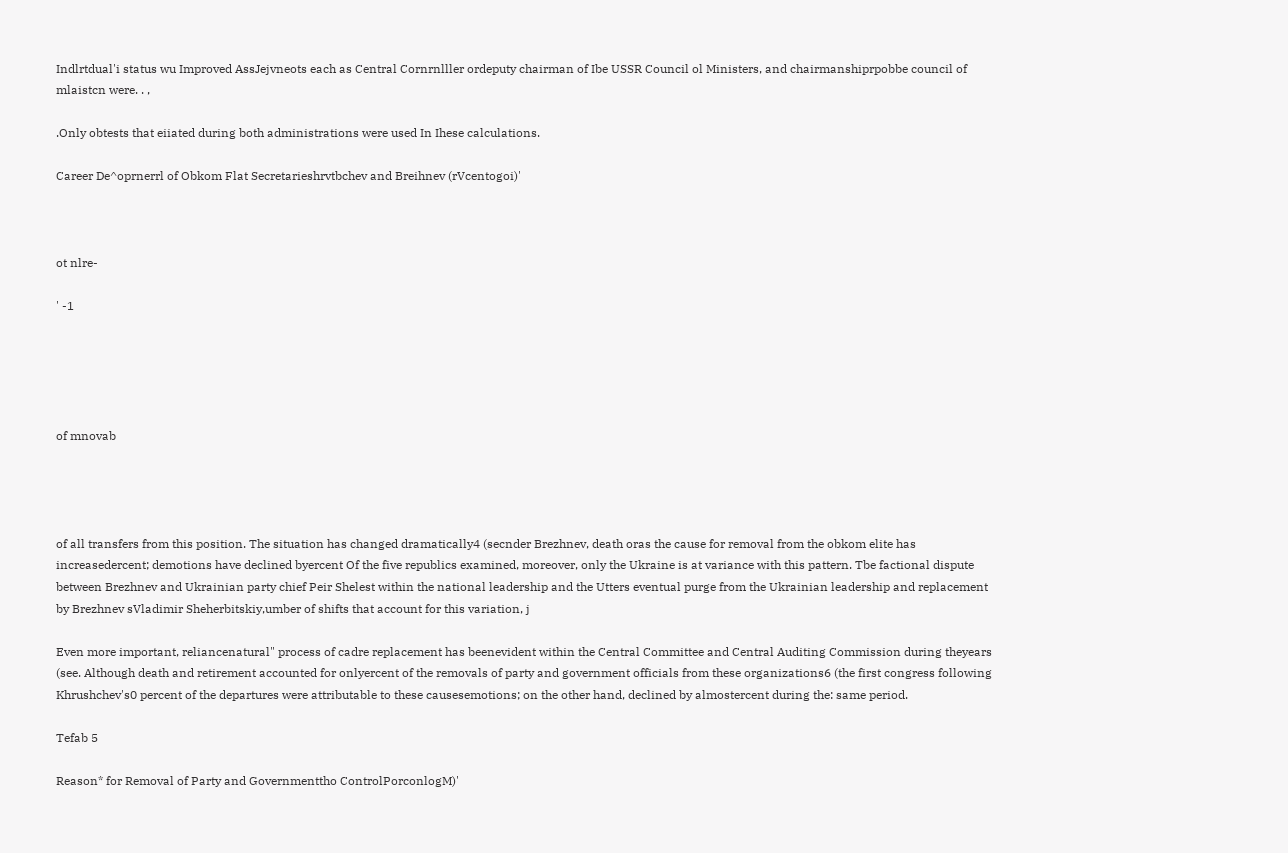Indlrtdual'i status wu Improved AssJejvneots each as Central Cornrnlller ordeputy chairman of Ibe USSR Council ol Ministers, and chairmanshiprpobbe council of mlaistcn were. . ,

.Only obtests that eiiated during both administrations were used In Ihese calculations.

Career De^oprnerrl of Obkom Flat Secretarieshrvtbchev and Breihnev (rVcentogoi)'



ot nlre-

' -1





of mnovab




of all transfers from this position. The situation has changed dramatically4 (secnder Brezhnev, death oras the cause for removal from the obkom elite has increasedercent; demotions have declined byercent Of the five republics examined, moreover, only the Ukraine is at variance with this pattern. Tbe factional dispute between Brezhnev and Ukrainian party chief Peir Shelest within the national leadership and the Utters eventual purge from the Ukrainian leadership and replacement by Brezhnev sVladimir Sheherbitskiy,umber of shifts that account for this variation, j

Even more important, reliancenatural" process of cadre replacement has beenevident within the Central Committee and Central Auditing Commission during theyears (see. Although death and retirement accounted for onlyercent of the removals of party and government officials from these organizations6 (the first congress following Khrushchev's0 percent of the departures were attributable to these causesemotions; on the other hand, declined by almostercent during the: same period.

Tefab 5

Reason* for Removal of Party and Governmenttho ControlPorconlogM)'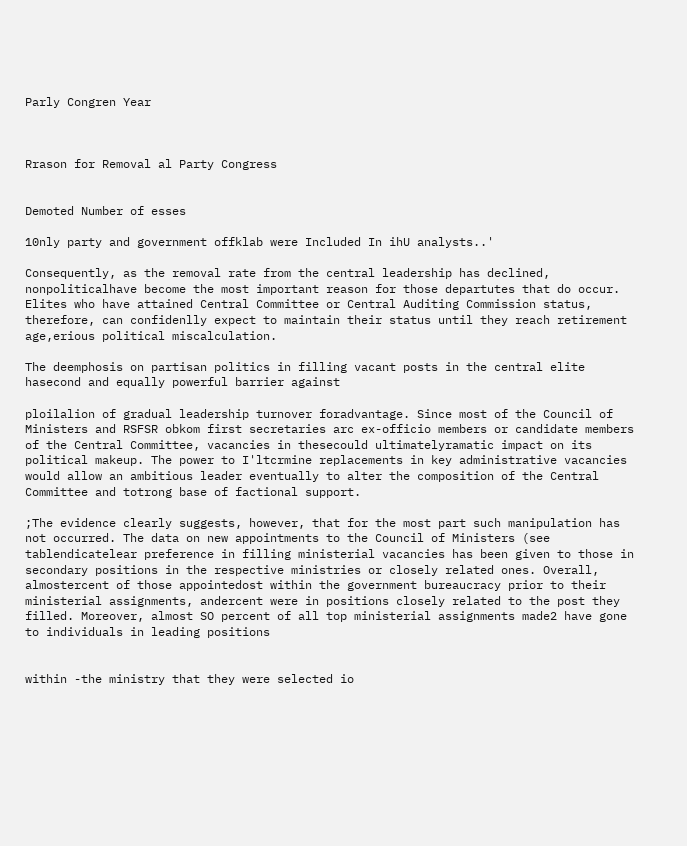Parly Congren Year



Rrason for Removal al Party Congress


Demoted Number of esses

10nly party and government offklab were Included In ihU analysts..'

Consequently, as the removal rate from the central leadership has declined, nonpoliticalhave become the most important reason for those departutes that do occur. Elites who have attained Central Committee or Central Auditing Commission status, therefore, can confidenlly expect to maintain their status until they reach retirement age,erious political miscalculation.

The deemphosis on partisan politics in filling vacant posts in the central elite hasecond and equally powerful barrier against

ploilalion of gradual leadership turnover foradvantage. Since most of the Council of Ministers and RSFSR obkom first secretaries arc ex-officio members or candidate members of the Central Committee, vacancies in thesecould ultimatelyramatic impact on its political makeup. The power to I'ltcrmine replacements in key administrative vacancies would allow an ambitious leader eventually to alter the composition of the Central Committee and totrong base of factional support.

;The evidence clearly suggests, however, that for the most part such manipulation has not occurred. The data on new appointments to the Council of Ministers (see tablendicatelear preference in filling ministerial vacancies has been given to those in secondary positions in the respective ministries or closely related ones. Overall, almostercent of those appointedost within the government bureaucracy prior to their ministerial assignments, andercent were in positions closely related to the post they filled. Moreover, almost SO percent of all top ministerial assignments made2 have gone to individuals in leading positions


within -the ministry that they were selected io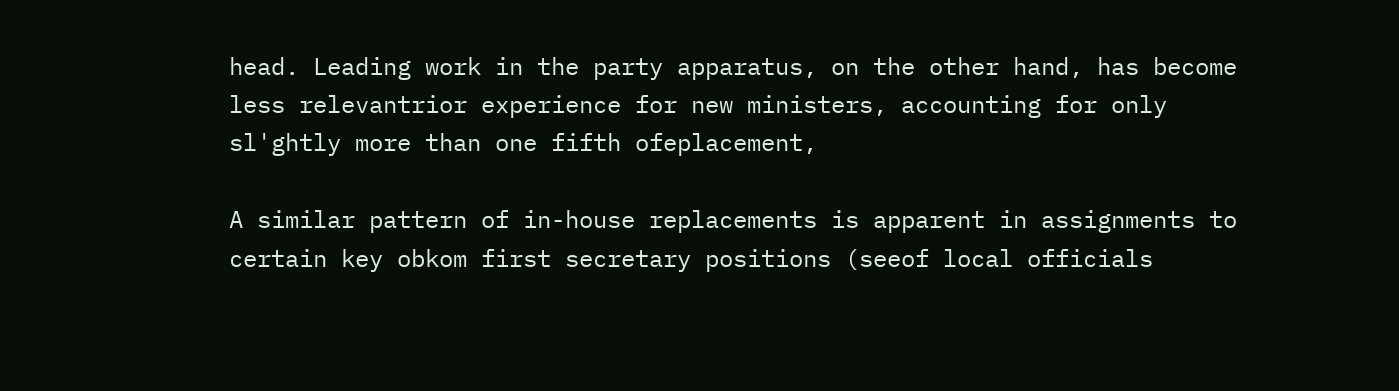head. Leading work in the party apparatus, on the other hand, has become less relevantrior experience for new ministers, accounting for only sl'ghtly more than one fifth ofeplacement,

A similar pattern of in-house replacements is apparent in assignments to certain key obkom first secretary positions (seeof local officials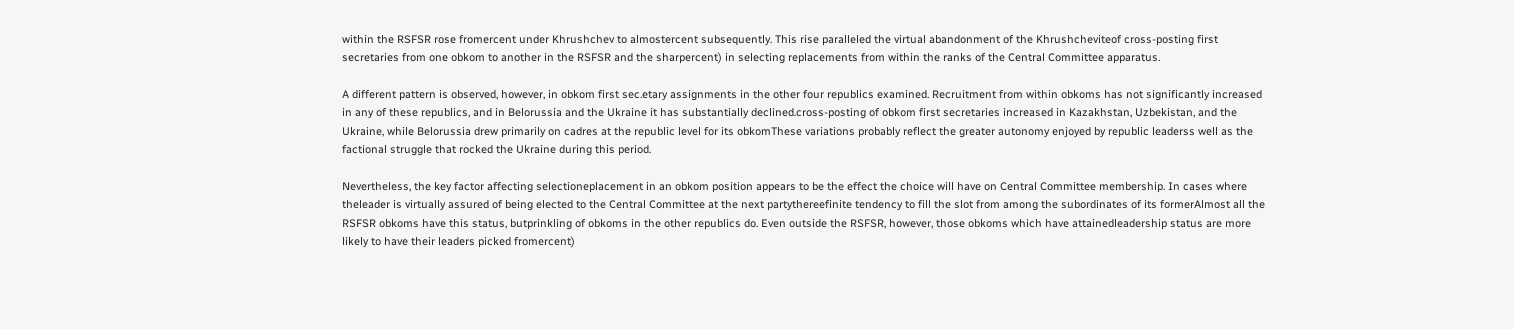within the RSFSR rose fromercent under Khrushchev to almostercent subsequently. This rise paralleled the virtual abandonment of the Khrushcheviteof cross-posting first secretaries from one obkom to another in the RSFSR and the sharpercent) in selecting replacements from within the ranks of the Central Committee apparatus.

A different pattern is observed, however, in obkom first sec.etary assignments in the other four republics examined. Recruitment from within obkoms has not significantly increased in any of these republics, and in Belorussia and the Ukraine it has substantially declined.cross-posting of obkom first secretaries increased in Kazakhstan, Uzbekistan, and the Ukraine, while Belorussia drew primarily on cadres at the republic level for its obkomThese variations probably reflect the greater autonomy enjoyed by republic leaderss well as the factional struggle that rocked the Ukraine during this period.

Nevertheless, the key factor affecting selectioneplacement in an obkom position appears to be the effect the choice will have on Central Committee membership. In cases where theleader is virtually assured of being elected to the Central Committee at the next partythereefinite tendency to fill the slot from among the subordinates of its formerAlmost all the RSFSR obkoms have this status, butprinkling of obkoms in the other republics do. Even outside the RSFSR, however, those obkoms which have attainedleadership status are more likely to have their leaders picked fromercent)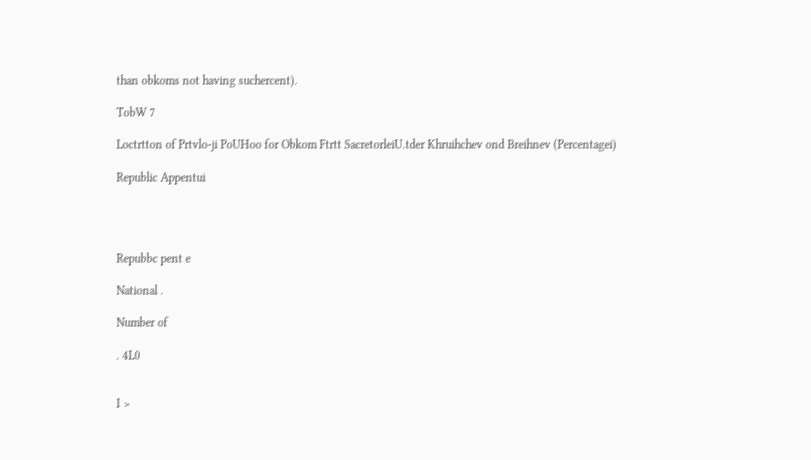than obkoms not having suchercent).

TobW 7

Loctrtton of Prtvlo-ji PoUHoo for Obkom Ftrtt SacretorleiU.tder Khruihchev ond Breihnev (Percentagei)

Republic Appentui




Repubbc pent e

National .

Number of

. 4L0


I >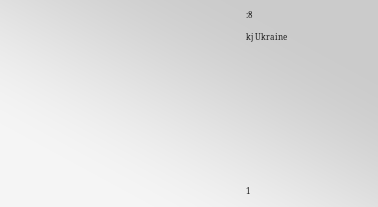:8

kj Ukraine













1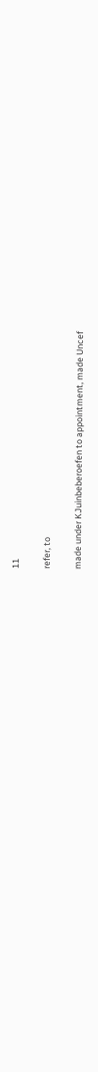11

refer, to

made under KJuinbeberoefen to appointment, made Uncef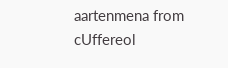aartenmena from cUffereol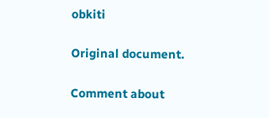obkiti

Original document.

Comment about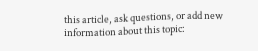this article, ask questions, or add new information about this topic: